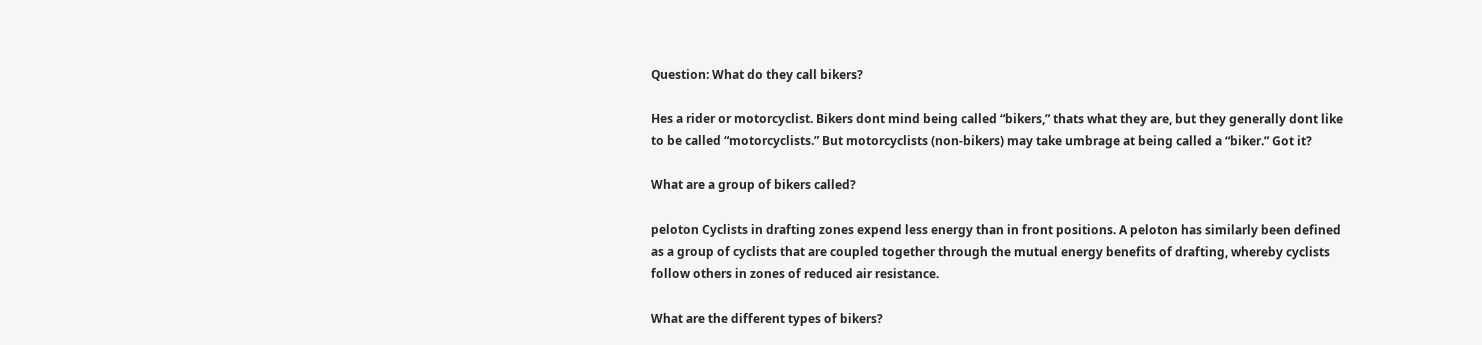Question: What do they call bikers?

Hes a rider or motorcyclist. Bikers dont mind being called “bikers,” thats what they are, but they generally dont like to be called “motorcyclists.” But motorcyclists (non-bikers) may take umbrage at being called a “biker.” Got it?

What are a group of bikers called?

peloton Cyclists in drafting zones expend less energy than in front positions. A peloton has similarly been defined as a group of cyclists that are coupled together through the mutual energy benefits of drafting, whereby cyclists follow others in zones of reduced air resistance.

What are the different types of bikers?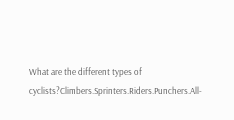What are the different types of cyclists?Climbers.Sprinters.Riders.Punchers.All-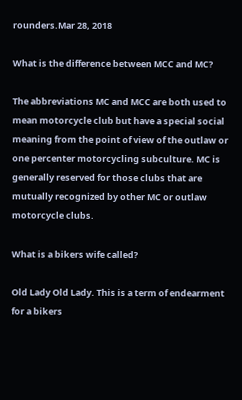rounders.Mar 28, 2018

What is the difference between MCC and MC?

The abbreviations MC and MCC are both used to mean motorcycle club but have a special social meaning from the point of view of the outlaw or one percenter motorcycling subculture. MC is generally reserved for those clubs that are mutually recognized by other MC or outlaw motorcycle clubs.

What is a bikers wife called?

Old Lady Old Lady. This is a term of endearment for a bikers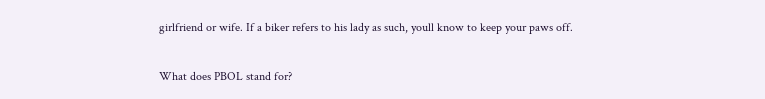girlfriend or wife. If a biker refers to his lady as such, youll know to keep your paws off.

What does PBOL stand for?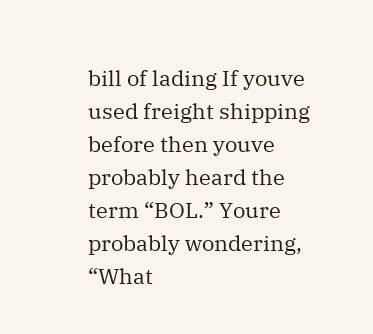bill of lading If youve used freight shipping before then youve probably heard the term “BOL.” Youre probably wondering, “What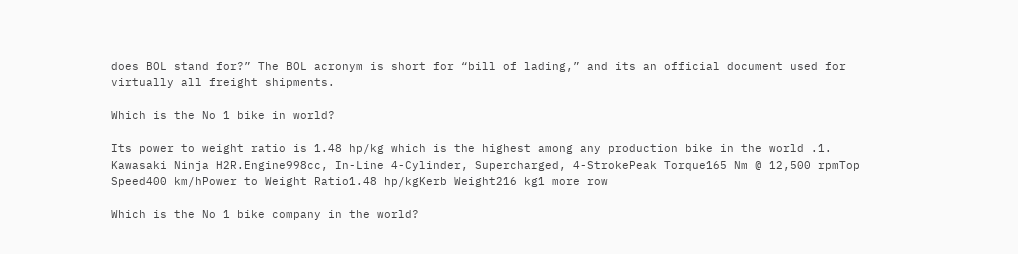does BOL stand for?” The BOL acronym is short for “bill of lading,” and its an official document used for virtually all freight shipments.

Which is the No 1 bike in world?

Its power to weight ratio is 1.48 hp/kg which is the highest among any production bike in the world .1. Kawasaki Ninja H2R.Engine998cc, In-Line 4-Cylinder, Supercharged, 4-StrokePeak Torque165 Nm @ 12,500 rpmTop Speed400 km/hPower to Weight Ratio1.48 hp/kgKerb Weight216 kg1 more row

Which is the No 1 bike company in the world?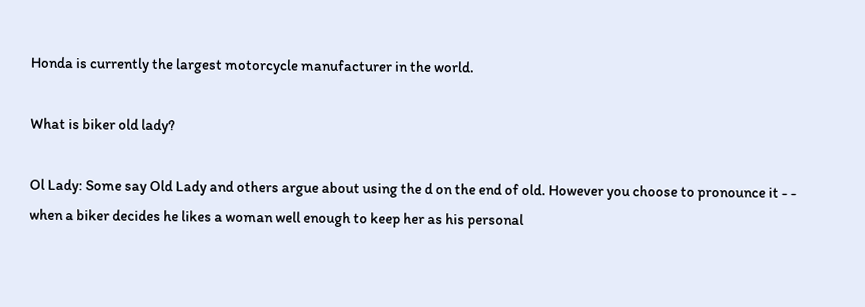Honda is currently the largest motorcycle manufacturer in the world.

What is biker old lady?

Ol Lady: Some say Old Lady and others argue about using the d on the end of old. However you choose to pronounce it - - when a biker decides he likes a woman well enough to keep her as his personal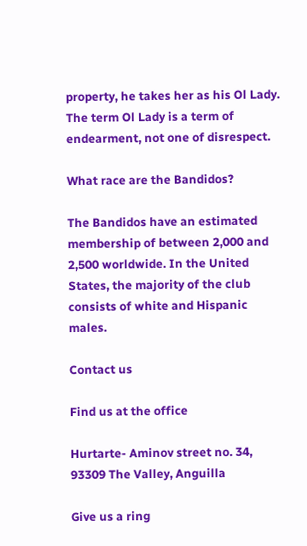property, he takes her as his Ol Lady. The term Ol Lady is a term of endearment, not one of disrespect.

What race are the Bandidos?

The Bandidos have an estimated membership of between 2,000 and 2,500 worldwide. In the United States, the majority of the club consists of white and Hispanic males.

Contact us

Find us at the office

Hurtarte- Aminov street no. 34, 93309 The Valley, Anguilla

Give us a ring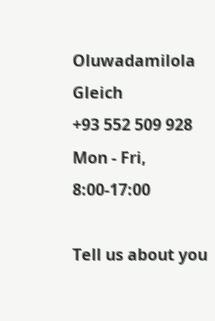Oluwadamilola Gleich
+93 552 509 928
Mon - Fri, 8:00-17:00

Tell us about you